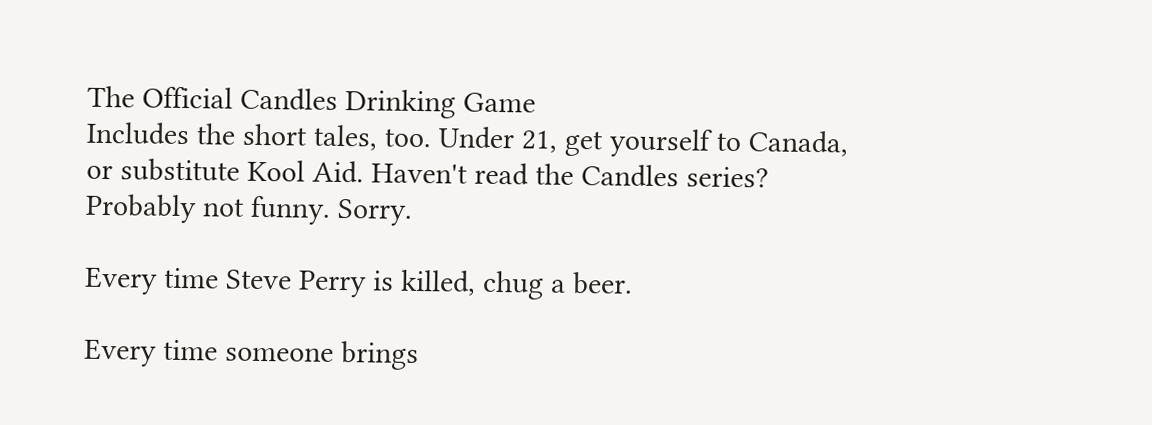The Official Candles Drinking Game
Includes the short tales, too. Under 21, get yourself to Canada, or substitute Kool Aid. Haven't read the Candles series? Probably not funny. Sorry.

Every time Steve Perry is killed, chug a beer.

Every time someone brings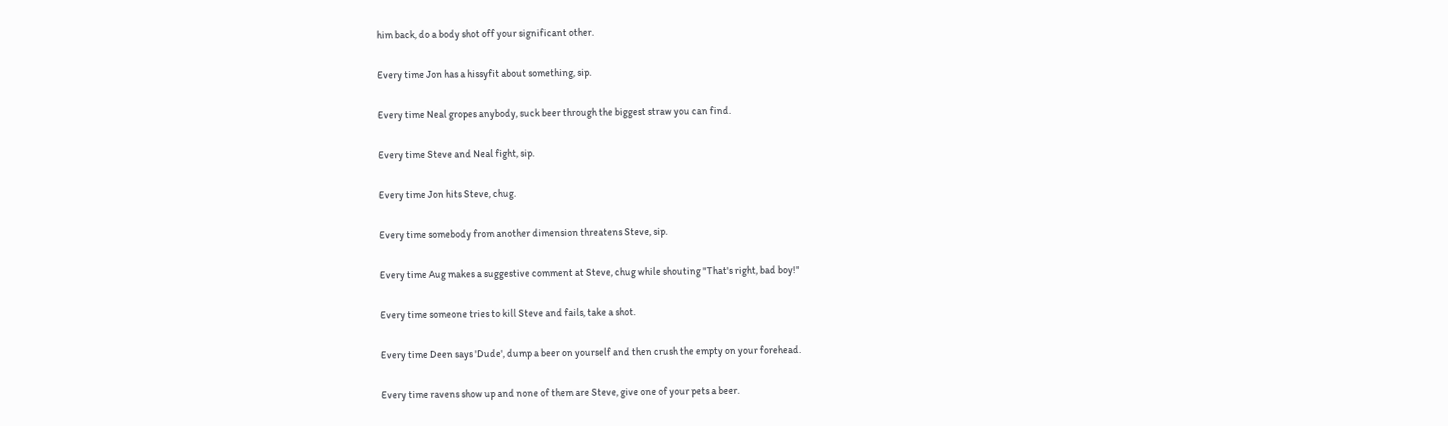him back, do a body shot off your significant other.

Every time Jon has a hissyfit about something, sip.

Every time Neal gropes anybody, suck beer through the biggest straw you can find.

Every time Steve and Neal fight, sip.

Every time Jon hits Steve, chug.

Every time somebody from another dimension threatens Steve, sip.

Every time Aug makes a suggestive comment at Steve, chug while shouting "That's right, bad boy!"

Every time someone tries to kill Steve and fails, take a shot.

Every time Deen says 'Dude', dump a beer on yourself and then crush the empty on your forehead.

Every time ravens show up and none of them are Steve, give one of your pets a beer.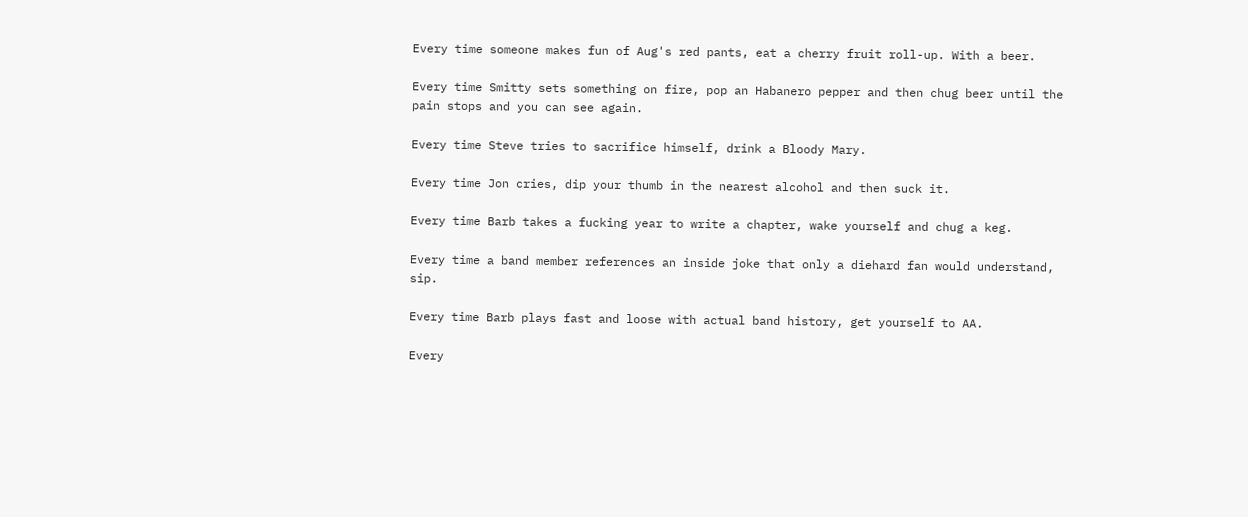Every time someone makes fun of Aug's red pants, eat a cherry fruit roll-up. With a beer.

Every time Smitty sets something on fire, pop an Habanero pepper and then chug beer until the pain stops and you can see again.

Every time Steve tries to sacrifice himself, drink a Bloody Mary.

Every time Jon cries, dip your thumb in the nearest alcohol and then suck it.

Every time Barb takes a fucking year to write a chapter, wake yourself and chug a keg.

Every time a band member references an inside joke that only a diehard fan would understand, sip.

Every time Barb plays fast and loose with actual band history, get yourself to AA.

Every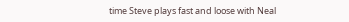time Steve plays fast and loose with Neal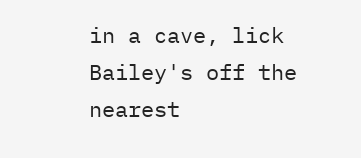in a cave, lick Bailey's off the nearest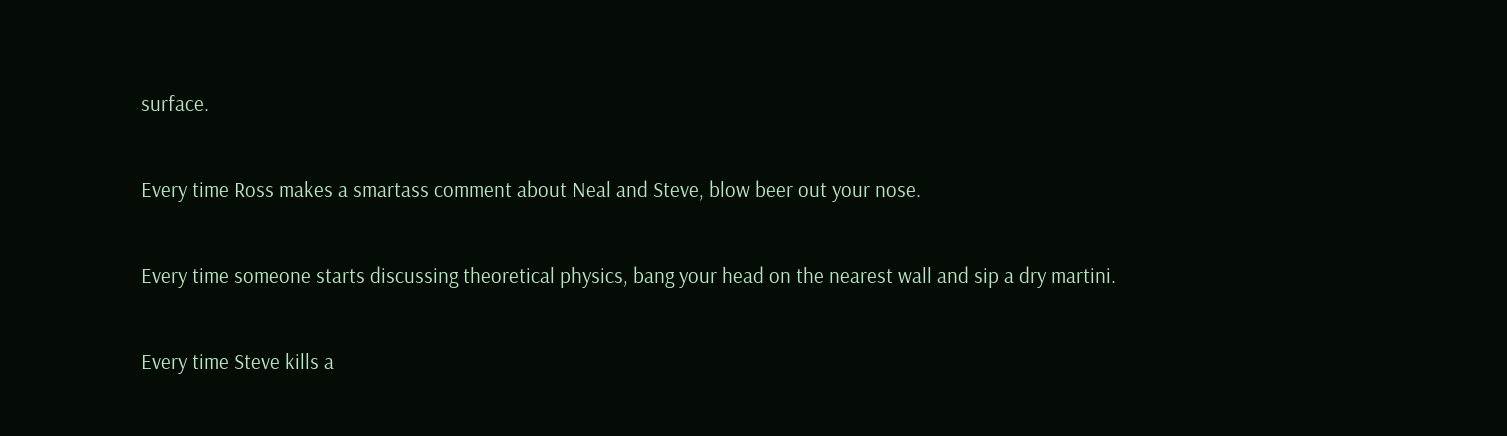surface.

Every time Ross makes a smartass comment about Neal and Steve, blow beer out your nose.

Every time someone starts discussing theoretical physics, bang your head on the nearest wall and sip a dry martini.

Every time Steve kills a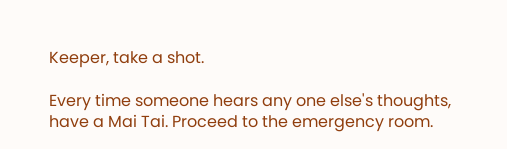Keeper, take a shot.

Every time someone hears any one else's thoughts, have a Mai Tai. Proceed to the emergency room.